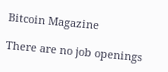Bitcoin Magazine

There are no job openings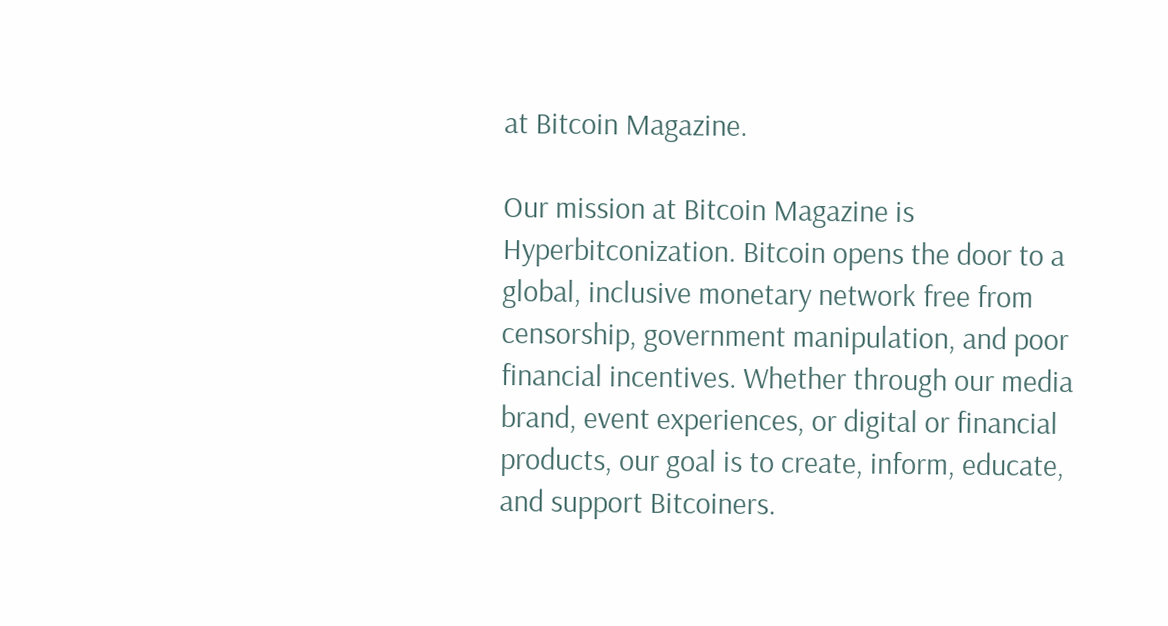at Bitcoin Magazine.

Our mission at Bitcoin Magazine is Hyperbitconization. Bitcoin opens the door to a global, inclusive monetary network free from censorship, government manipulation, and poor financial incentives. Whether through our media brand, event experiences, or digital or financial products, our goal is to create, inform, educate, and support Bitcoiners.